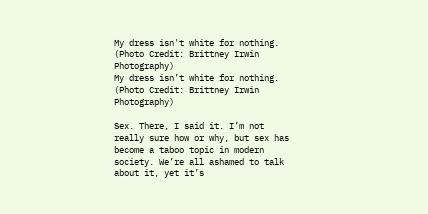My dress isn't white for nothing. (Photo Credit: Brittney Irwin Photography)
My dress isn’t white for nothing. (Photo Credit: Brittney Irwin Photography)

Sex. There, I said it. I’m not really sure how or why, but sex has become a taboo topic in modern society. We’re all ashamed to talk about it, yet it’s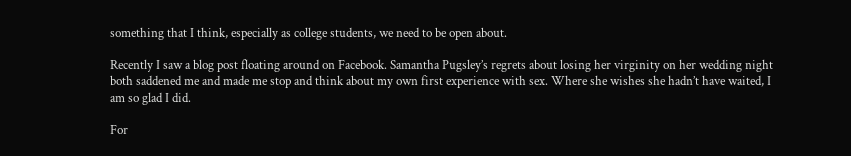something that I think, especially as college students, we need to be open about.

Recently I saw a blog post floating around on Facebook. Samantha Pugsley’s regrets about losing her virginity on her wedding night both saddened me and made me stop and think about my own first experience with sex. Where she wishes she hadn’t have waited, I am so glad I did.

For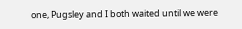one, Pugsley and I both waited until we were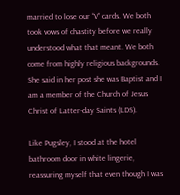married to lose our “V” cards. We both took vows of chastity before we really understood what that meant. We both come from highly religious backgrounds. She said in her post she was Baptist and I am a member of the Church of Jesus Christ of Latter-day Saints (LDS).

Like Pugsley, I stood at the hotel bathroom door in white lingerie, reassuring myself that even though I was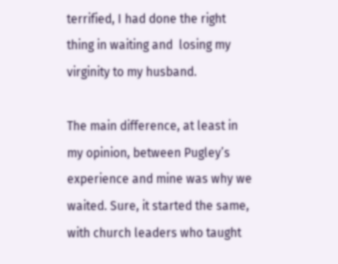terrified, I had done the right thing in waiting and  losing my virginity to my husband.

The main difference, at least in my opinion, between Pugley’s experience and mine was why we waited. Sure, it started the same, with church leaders who taught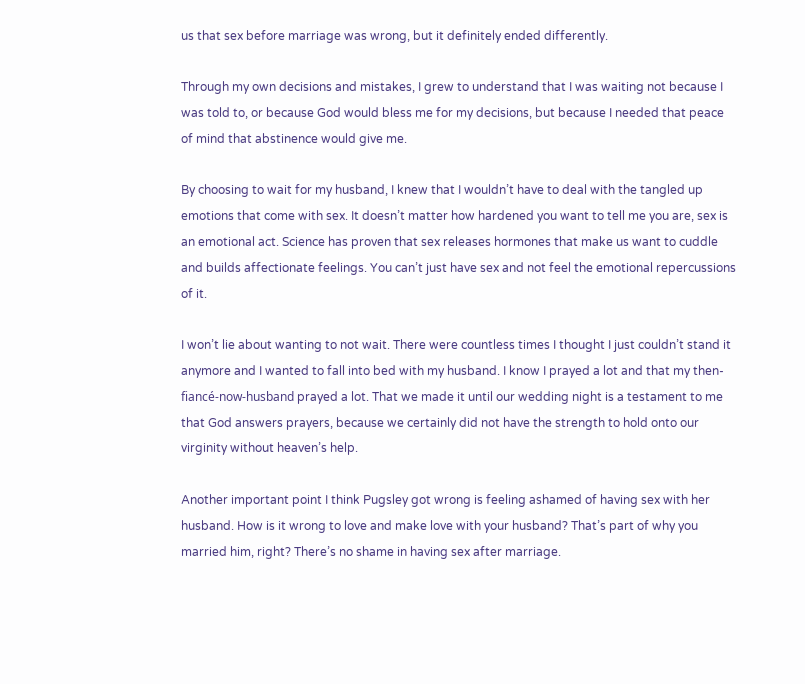us that sex before marriage was wrong, but it definitely ended differently.

Through my own decisions and mistakes, I grew to understand that I was waiting not because I was told to, or because God would bless me for my decisions, but because I needed that peace of mind that abstinence would give me.

By choosing to wait for my husband, I knew that I wouldn’t have to deal with the tangled up emotions that come with sex. It doesn’t matter how hardened you want to tell me you are, sex is an emotional act. Science has proven that sex releases hormones that make us want to cuddle and builds affectionate feelings. You can’t just have sex and not feel the emotional repercussions of it.

I won’t lie about wanting to not wait. There were countless times I thought I just couldn’t stand it anymore and I wanted to fall into bed with my husband. I know I prayed a lot and that my then-fiancé-now-husband prayed a lot. That we made it until our wedding night is a testament to me that God answers prayers, because we certainly did not have the strength to hold onto our virginity without heaven’s help.

Another important point I think Pugsley got wrong is feeling ashamed of having sex with her husband. How is it wrong to love and make love with your husband? That’s part of why you married him, right? There’s no shame in having sex after marriage.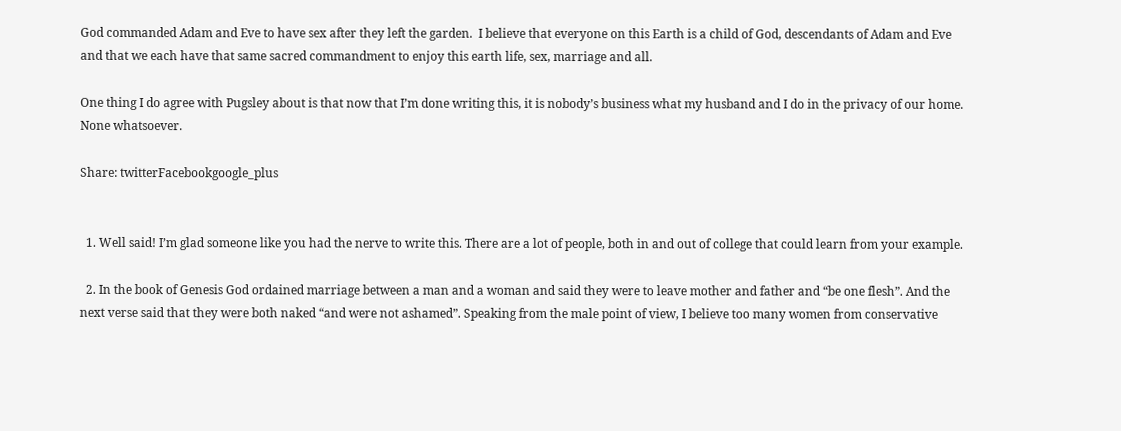God commanded Adam and Eve to have sex after they left the garden.  I believe that everyone on this Earth is a child of God, descendants of Adam and Eve and that we each have that same sacred commandment to enjoy this earth life, sex, marriage and all.

One thing I do agree with Pugsley about is that now that I’m done writing this, it is nobody’s business what my husband and I do in the privacy of our home. None whatsoever.

Share: twitterFacebookgoogle_plus


  1. Well said! I’m glad someone like you had the nerve to write this. There are a lot of people, both in and out of college that could learn from your example.

  2. In the book of Genesis God ordained marriage between a man and a woman and said they were to leave mother and father and “be one flesh”. And the next verse said that they were both naked “and were not ashamed”. Speaking from the male point of view, I believe too many women from conservative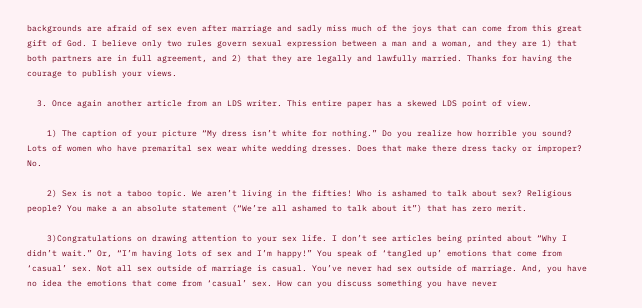backgrounds are afraid of sex even after marriage and sadly miss much of the joys that can come from this great gift of God. I believe only two rules govern sexual expression between a man and a woman, and they are 1) that both partners are in full agreement, and 2) that they are legally and lawfully married. Thanks for having the courage to publish your views.

  3. Once again another article from an LDS writer. This entire paper has a skewed LDS point of view.

    1) The caption of your picture “My dress isn’t white for nothing.” Do you realize how horrible you sound? Lots of women who have premarital sex wear white wedding dresses. Does that make there dress tacky or improper? No.

    2) Sex is not a taboo topic. We aren’t living in the fifties! Who is ashamed to talk about sex? Religious people? You make a an absolute statement (“We’re all ashamed to talk about it”) that has zero merit.

    3)Congratulations on drawing attention to your sex life. I don’t see articles being printed about “Why I didn’t wait.” Or, “I’m having lots of sex and I’m happy!” You speak of ‘tangled up’ emotions that come from ‘casual’ sex. Not all sex outside of marriage is casual. You’ve never had sex outside of marriage. And, you have no idea the emotions that come from ‘casual’ sex. How can you discuss something you have never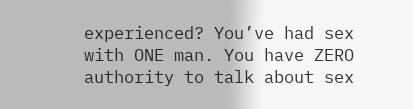experienced? You’ve had sex with ONE man. You have ZERO authority to talk about sex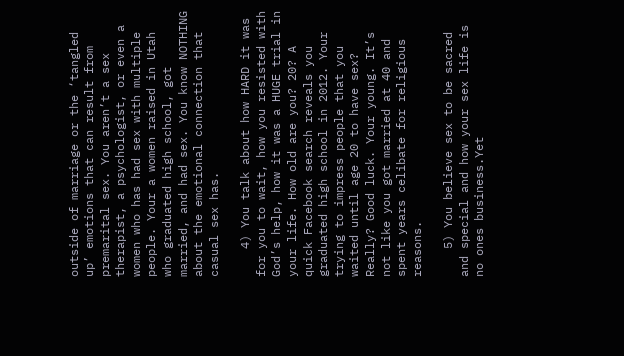outside of marriage or the ‘tangled up’ emotions that can result from premarital sex. You aren’t a sex therapist, a psychologist, or even a women who has had sex with multiple people. Your a women raised in Utah who graduated high school, got married, and had sex. You know NOTHING about the emotional connection that casual sex has.

    4) You talk about how HARD it was for you to wait, how you resisted with God’s help, how it was a HUGE trial in your life. How old are you? 20? A quick Facebook search reveals you graduated high school in 2012. Your trying to impress people that you waited until age 20 to have sex? Really? Good luck. Your young. It’s not like you got married at 40 and spent years celibate for religious reasons.

    5) You believe sex to be sacred and special and how your sex life is no ones business.Yet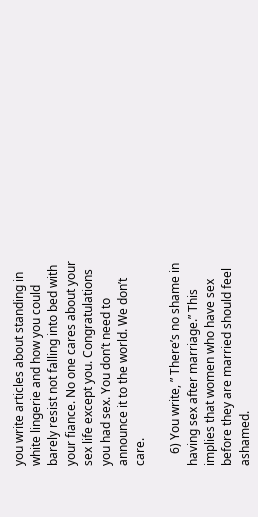you write articles about standing in white lingerie and how you could barely resist not falling into bed with your fiance. No one cares about your sex life except you. Congratulations you had sex. You don’t need to announce it to the world. We don’t care.

    6) You write, ” There’s no shame in having sex after marriage.” This implies that women who have sex before they are married should feel ashamed.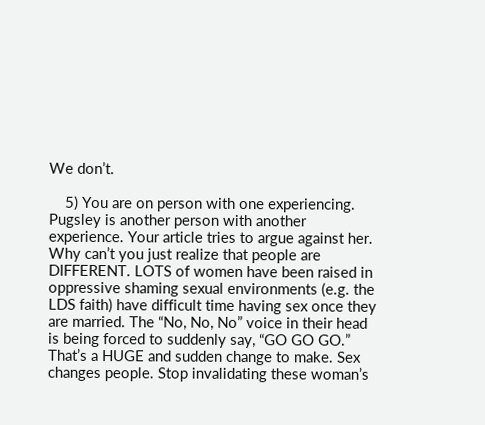We don’t.

    5) You are on person with one experiencing. Pugsley is another person with another experience. Your article tries to argue against her. Why can’t you just realize that people are DIFFERENT. LOTS of women have been raised in oppressive shaming sexual environments (e.g. the LDS faith) have difficult time having sex once they are married. The “No, No, No” voice in their head is being forced to suddenly say, “GO GO GO.” That’s a HUGE and sudden change to make. Sex changes people. Stop invalidating these woman’s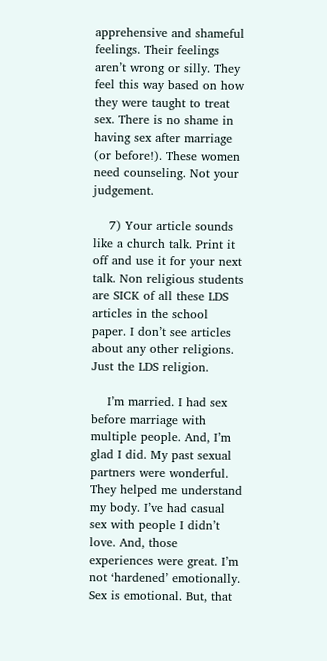apprehensive and shameful feelings. Their feelings aren’t wrong or silly. They feel this way based on how they were taught to treat sex. There is no shame in having sex after marriage (or before!). These women need counseling. Not your judgement.

    7) Your article sounds like a church talk. Print it off and use it for your next talk. Non religious students are SICK of all these LDS articles in the school paper. I don’t see articles about any other religions. Just the LDS religion.

    I’m married. I had sex before marriage with multiple people. And, I’m glad I did. My past sexual partners were wonderful. They helped me understand my body. I’ve had casual sex with people I didn’t love. And, those experiences were great. I’m not ‘hardened’ emotionally. Sex is emotional. But, that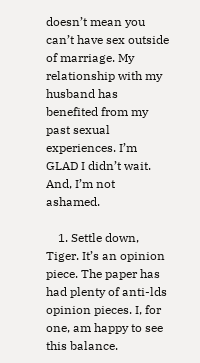doesn’t mean you can’t have sex outside of marriage. My relationship with my husband has benefited from my past sexual experiences. I’m GLAD I didn’t wait. And, I’m not ashamed.

    1. Settle down, Tiger. It’s an opinion piece. The paper has had plenty of anti-lds opinion pieces. I, for one, am happy to see this balance.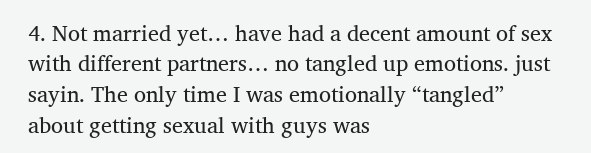4. Not married yet… have had a decent amount of sex with different partners… no tangled up emotions. just sayin. The only time I was emotionally “tangled” about getting sexual with guys was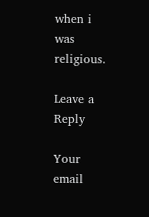when i was religious.

Leave a Reply

Your email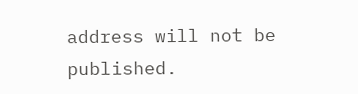address will not be published.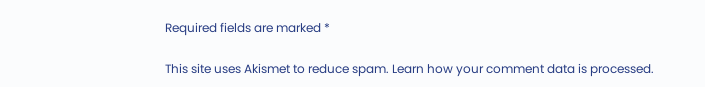Required fields are marked *

This site uses Akismet to reduce spam. Learn how your comment data is processed.